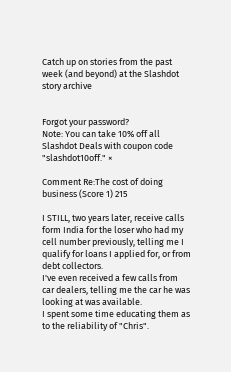Catch up on stories from the past week (and beyond) at the Slashdot story archive


Forgot your password?
Note: You can take 10% off all Slashdot Deals with coupon code "slashdot10off." ×

Comment Re:The cost of doing business (Score 1) 215

I STILL, two years later, receive calls form India for the loser who had my cell number previously, telling me I qualify for loans I applied for, or from debt collectors.
I've even received a few calls from car dealers, telling me the car he was looking at was available.
I spent some time educating them as to the reliability of "Chris".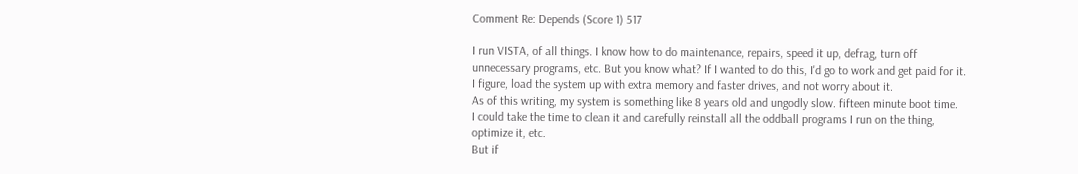Comment Re: Depends (Score 1) 517

I run VISTA, of all things. I know how to do maintenance, repairs, speed it up, defrag, turn off unnecessary programs, etc. But you know what? If I wanted to do this, I'd go to work and get paid for it.
I figure, load the system up with extra memory and faster drives, and not worry about it.
As of this writing, my system is something like 8 years old and ungodly slow. fifteen minute boot time.
I could take the time to clean it and carefully reinstall all the oddball programs I run on the thing, optimize it, etc.
But if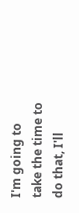I'm going to take the time to do that, I'll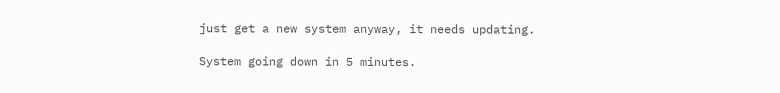just get a new system anyway, it needs updating.

System going down in 5 minutes.